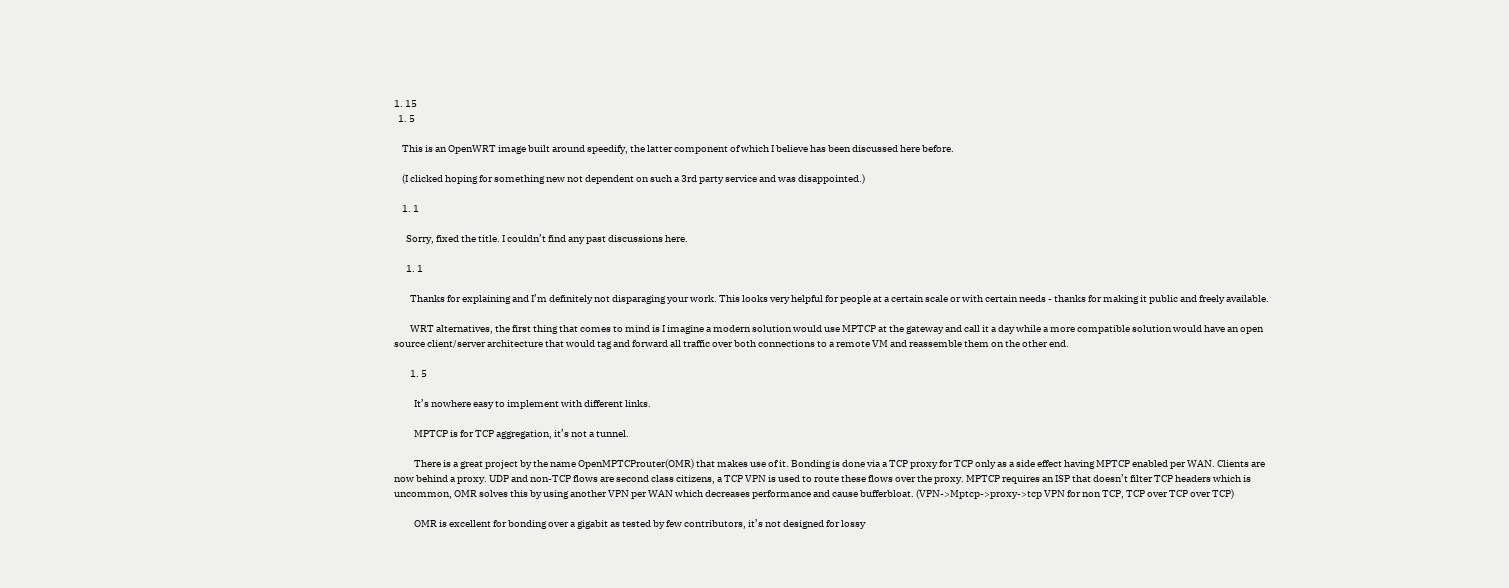1. 15
  1. 5

    This is an OpenWRT image built around speedify, the latter component of which I believe has been discussed here before.

    (I clicked hoping for something new not dependent on such a 3rd party service and was disappointed.)

    1. 1

      Sorry, fixed the title. I couldn’t find any past discussions here.

      1. 1

        Thanks for explaining and I’m definitely not disparaging your work. This looks very helpful for people at a certain scale or with certain needs - thanks for making it public and freely available.

        WRT alternatives, the first thing that comes to mind is I imagine a modern solution would use MPTCP at the gateway and call it a day while a more compatible solution would have an open source client/server architecture that would tag and forward all traffic over both connections to a remote VM and reassemble them on the other end.

        1. 5

          It’s nowhere easy to implement with different links.

          MPTCP is for TCP aggregation, it’s not a tunnel.

          There is a great project by the name OpenMPTCProuter(OMR) that makes use of it. Bonding is done via a TCP proxy for TCP only as a side effect having MPTCP enabled per WAN. Clients are now behind a proxy. UDP and non-TCP flows are second class citizens, a TCP VPN is used to route these flows over the proxy. MPTCP requires an ISP that doesn’t filter TCP headers which is uncommon, OMR solves this by using another VPN per WAN which decreases performance and cause bufferbloat. (VPN->Mptcp->proxy->tcp VPN for non TCP, TCP over TCP over TCP)

          OMR is excellent for bonding over a gigabit as tested by few contributors, it’s not designed for lossy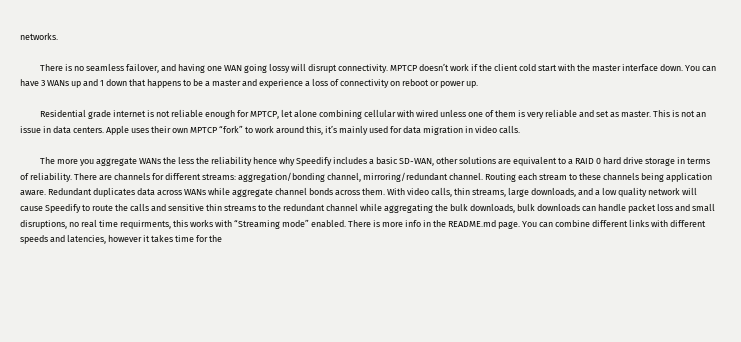networks.

          There is no seamless failover, and having one WAN going lossy will disrupt connectivity. MPTCP doesn’t work if the client cold start with the master interface down. You can have 3 WANs up and 1 down that happens to be a master and experience a loss of connectivity on reboot or power up.

          Residential grade internet is not reliable enough for MPTCP, let alone combining cellular with wired unless one of them is very reliable and set as master. This is not an issue in data centers. Apple uses their own MPTCP “fork” to work around this, it’s mainly used for data migration in video calls.

          The more you aggregate WANs the less the reliability hence why Speedify includes a basic SD-WAN, other solutions are equivalent to a RAID 0 hard drive storage in terms of reliability. There are channels for different streams: aggregation/bonding channel, mirroring/redundant channel. Routing each stream to these channels being application aware. Redundant duplicates data across WANs while aggregate channel bonds across them. With video calls, thin streams, large downloads, and a low quality network will cause Speedify to route the calls and sensitive thin streams to the redundant channel while aggregating the bulk downloads, bulk downloads can handle packet loss and small disruptions, no real time requirments, this works with “Streaming mode” enabled. There is more info in the README.md page. You can combine different links with different speeds and latencies, however it takes time for the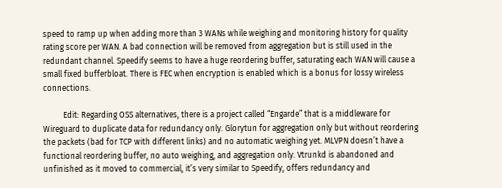speed to ramp up when adding more than 3 WANs while weighing and monitoring history for quality rating score per WAN. A bad connection will be removed from aggregation but is still used in the redundant channel. Speedify seems to have a huge reordering buffer, saturating each WAN will cause a small fixed bufferbloat. There is FEC when encryption is enabled which is a bonus for lossy wireless connections.

          Edit: Regarding OSS alternatives, there is a project called “Engarde” that is a middleware for Wireguard to duplicate data for redundancy only. Glorytun for aggregation only but without reordering the packets (bad for TCP with different links) and no automatic weighing yet. MLVPN doesn’t have a functional reordering buffer, no auto weighing, and aggregation only. Vtrunkd is abandoned and unfinished as it moved to commercial, it’s very similar to Speedify, offers redundancy and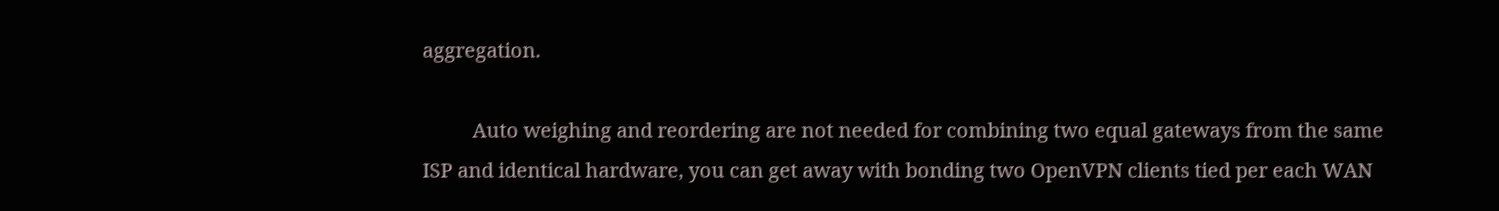aggregation.

          Auto weighing and reordering are not needed for combining two equal gateways from the same ISP and identical hardware, you can get away with bonding two OpenVPN clients tied per each WAN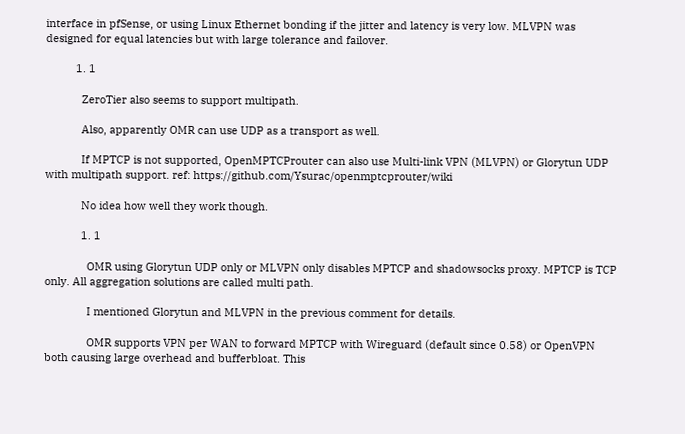interface in pfSense, or using Linux Ethernet bonding if the jitter and latency is very low. MLVPN was designed for equal latencies but with large tolerance and failover.

          1. 1

            ZeroTier also seems to support multipath.

            Also, apparently OMR can use UDP as a transport as well.

            If MPTCP is not supported, OpenMPTCProuter can also use Multi-link VPN (MLVPN) or Glorytun UDP with multipath support. ref: https://github.com/Ysurac/openmptcprouter/wiki

            No idea how well they work though.

            1. 1

              OMR using Glorytun UDP only or MLVPN only disables MPTCP and shadowsocks proxy. MPTCP is TCP only. All aggregation solutions are called multi path.

              I mentioned Glorytun and MLVPN in the previous comment for details.

              OMR supports VPN per WAN to forward MPTCP with Wireguard (default since 0.58) or OpenVPN both causing large overhead and bufferbloat. This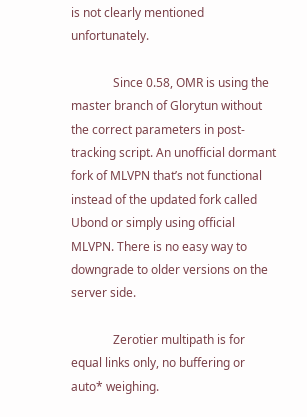is not clearly mentioned unfortunately.

              Since 0.58, OMR is using the master branch of Glorytun without the correct parameters in post-tracking script. An unofficial dormant fork of MLVPN that’s not functional instead of the updated fork called Ubond or simply using official MLVPN. There is no easy way to downgrade to older versions on the server side.

              Zerotier multipath is for equal links only, no buffering or auto* weighing.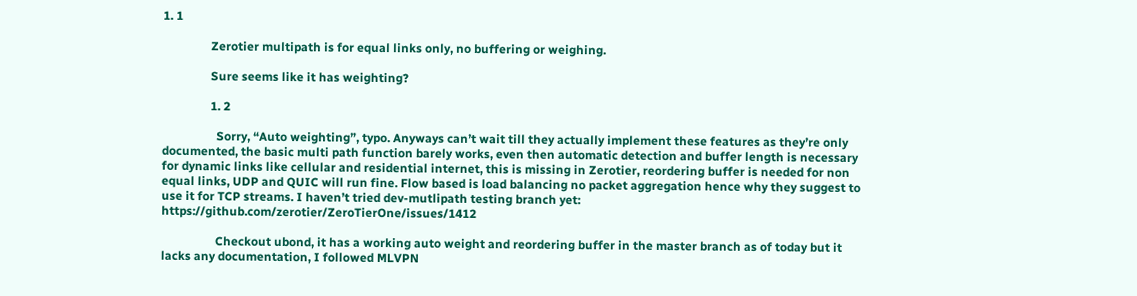1. 1

                Zerotier multipath is for equal links only, no buffering or weighing.

                Sure seems like it has weighting?

                1. 2

                  Sorry, “Auto weighting”, typo. Anyways can’t wait till they actually implement these features as they’re only documented, the basic multi path function barely works, even then automatic detection and buffer length is necessary for dynamic links like cellular and residential internet, this is missing in Zerotier, reordering buffer is needed for non equal links, UDP and QUIC will run fine. Flow based is load balancing no packet aggregation hence why they suggest to use it for TCP streams. I haven’t tried dev-mutlipath testing branch yet: https://github.com/zerotier/ZeroTierOne/issues/1412

                  Checkout ubond, it has a working auto weight and reordering buffer in the master branch as of today but it lacks any documentation, I followed MLVPN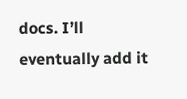docs. I’ll eventually add it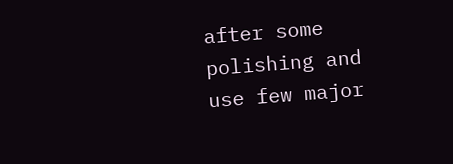after some polishing and use few major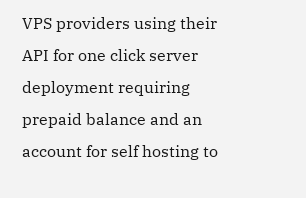VPS providers using their API for one click server deployment requiring prepaid balance and an account for self hosting to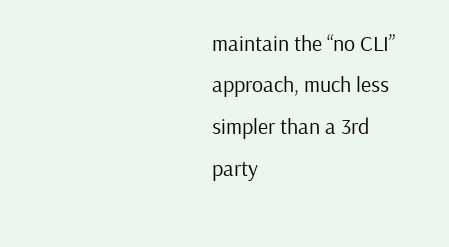maintain the “no CLI” approach, much less simpler than a 3rd party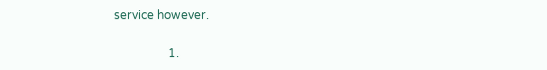service however.

                  1.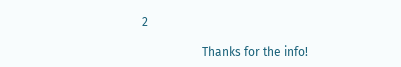2

                    Thanks for the info!